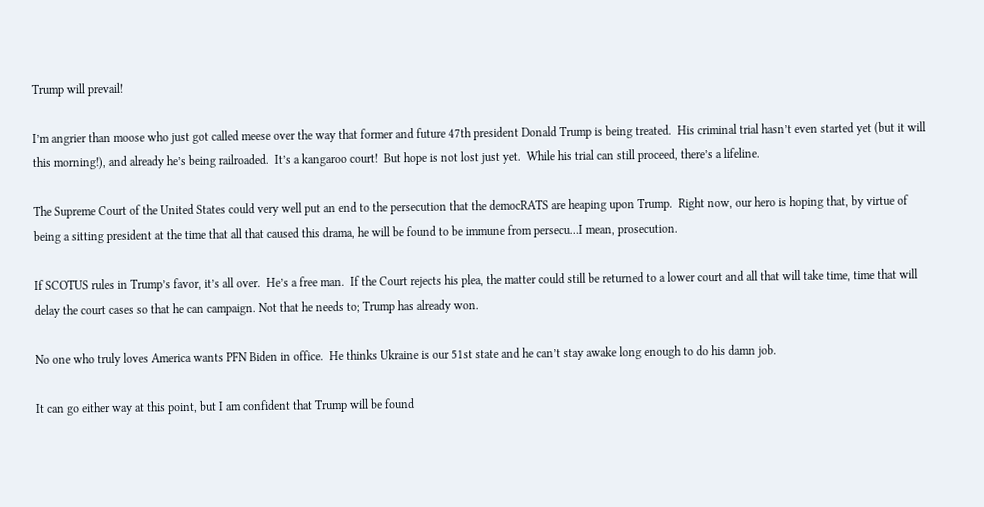Trump will prevail!

I’m angrier than moose who just got called meese over the way that former and future 47th president Donald Trump is being treated.  His criminal trial hasn’t even started yet (but it will this morning!), and already he’s being railroaded.  It’s a kangaroo court!  But hope is not lost just yet.  While his trial can still proceed, there’s a lifeline.

The Supreme Court of the United States could very well put an end to the persecution that the democRATS are heaping upon Trump.  Right now, our hero is hoping that, by virtue of being a sitting president at the time that all that caused this drama, he will be found to be immune from persecu…I mean, prosecution.

If SCOTUS rules in Trump’s favor, it’s all over.  He’s a free man.  If the Court rejects his plea, the matter could still be returned to a lower court and all that will take time, time that will delay the court cases so that he can campaign. Not that he needs to; Trump has already won.

No one who truly loves America wants PFN Biden in office.  He thinks Ukraine is our 51st state and he can’t stay awake long enough to do his damn job.

It can go either way at this point, but I am confident that Trump will be found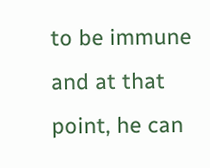to be immune and at that point, he can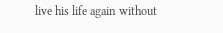live his life again without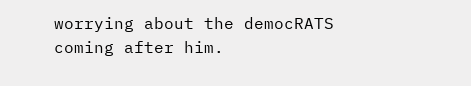worrying about the democRATS coming after him.